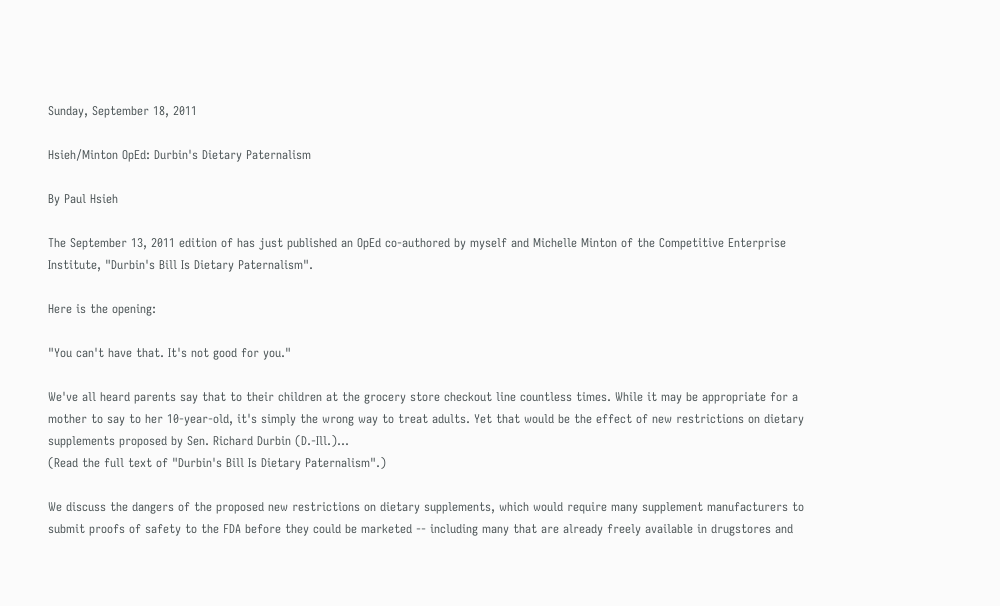Sunday, September 18, 2011

Hsieh/Minton OpEd: Durbin's Dietary Paternalism

By Paul Hsieh

The September 13, 2011 edition of has just published an OpEd co-authored by myself and Michelle Minton of the Competitive Enterprise Institute, "Durbin's Bill Is Dietary Paternalism".

Here is the opening:

"You can't have that. It's not good for you."

We've all heard parents say that to their children at the grocery store checkout line countless times. While it may be appropriate for a mother to say to her 10-year-old, it's simply the wrong way to treat adults. Yet that would be the effect of new restrictions on dietary supplements proposed by Sen. Richard Durbin (D.-Ill.)...
(Read the full text of "Durbin's Bill Is Dietary Paternalism".)

We discuss the dangers of the proposed new restrictions on dietary supplements, which would require many supplement manufacturers to submit proofs of safety to the FDA before they could be marketed -- including many that are already freely available in drugstores and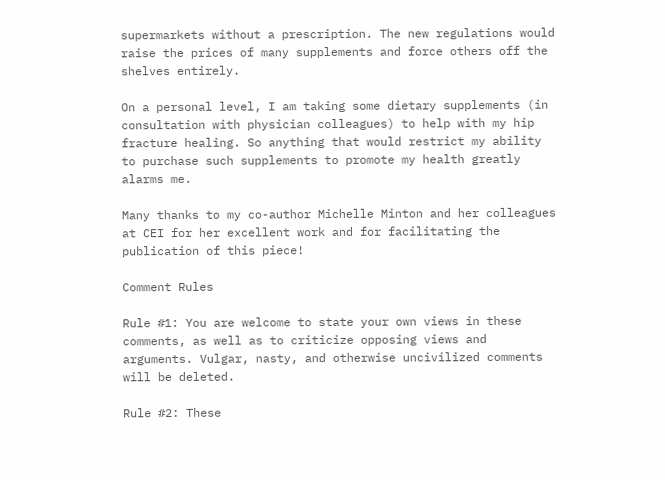supermarkets without a prescription. The new regulations would raise the prices of many supplements and force others off the shelves entirely.

On a personal level, I am taking some dietary supplements (in consultation with physician colleagues) to help with my hip fracture healing. So anything that would restrict my ability to purchase such supplements to promote my health greatly alarms me.

Many thanks to my co-author Michelle Minton and her colleagues at CEI for her excellent work and for facilitating the publication of this piece!

Comment Rules

Rule #1: You are welcome to state your own views in these comments, as well as to criticize opposing views and arguments. Vulgar, nasty, and otherwise uncivilized comments will be deleted.

Rule #2: These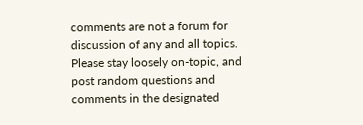comments are not a forum for discussion of any and all topics. Please stay loosely on-topic, and post random questions and comments in the designated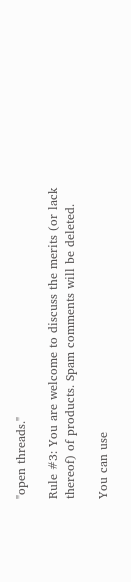"open threads."

Rule #3: You are welcome to discuss the merits (or lack thereof) of products. Spam comments will be deleted.

You can use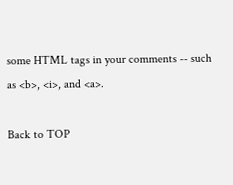some HTML tags in your comments -- such as <b>, <i>, and <a>.

Back to TOP